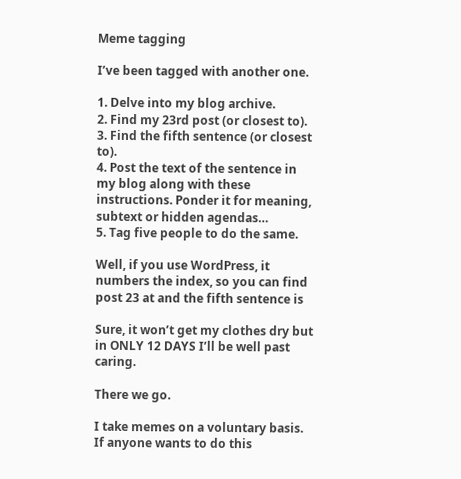Meme tagging

I’ve been tagged with another one.

1. Delve into my blog archive.
2. Find my 23rd post (or closest to).
3. Find the fifth sentence (or closest to).
4. Post the text of the sentence in my blog along with these instructions. Ponder it for meaning, subtext or hidden agendas…
5. Tag five people to do the same.

Well, if you use WordPress, it numbers the index, so you can find post 23 at and the fifth sentence is

Sure, it won’t get my clothes dry but in ONLY 12 DAYS I’ll be well past caring.

There we go.

I take memes on a voluntary basis. If anyone wants to do this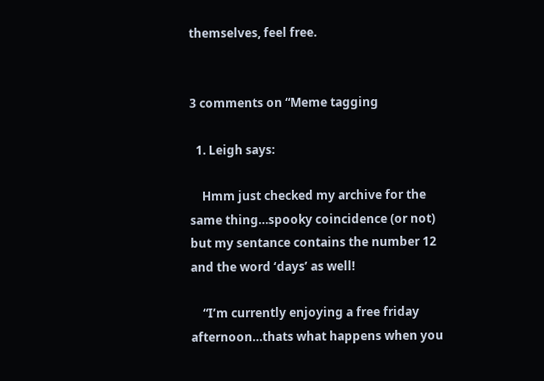themselves, feel free.


3 comments on “Meme tagging

  1. Leigh says:

    Hmm just checked my archive for the same thing…spooky coincidence (or not) but my sentance contains the number 12 and the word ‘days’ as well!

    “I’m currently enjoying a free friday afternoon…thats what happens when you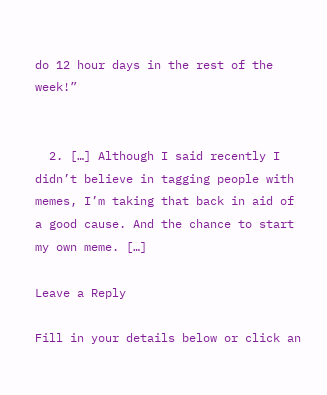do 12 hour days in the rest of the week!”


  2. […] Although I said recently I didn’t believe in tagging people with memes, I’m taking that back in aid of a good cause. And the chance to start my own meme. […]

Leave a Reply

Fill in your details below or click an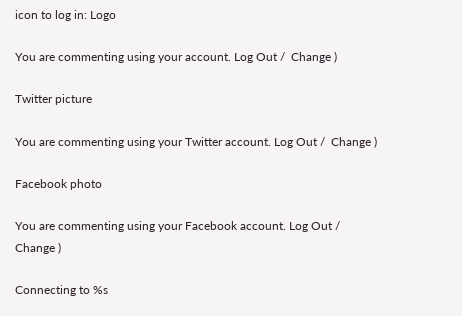icon to log in: Logo

You are commenting using your account. Log Out /  Change )

Twitter picture

You are commenting using your Twitter account. Log Out /  Change )

Facebook photo

You are commenting using your Facebook account. Log Out /  Change )

Connecting to %s